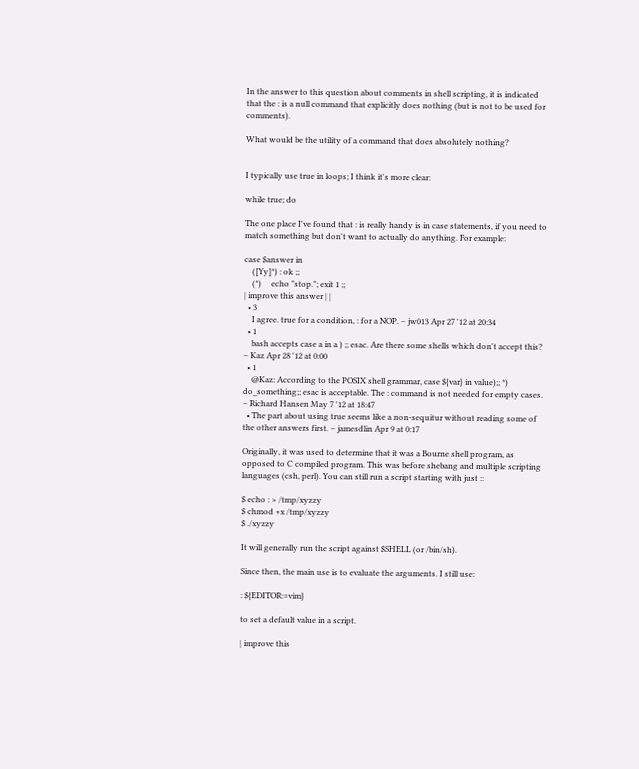In the answer to this question about comments in shell scripting, it is indicated that the : is a null command that explicitly does nothing (but is not to be used for comments).

What would be the utility of a command that does absolutely nothing?


I typically use true in loops; I think it's more clear:

while true; do

The one place I've found that : is really handy is in case statements, if you need to match something but don't want to actually do anything. For example:

case $answer in
    ([Yy]*) : ok ;;
    (*)     echo "stop."; exit 1 ;;
| improve this answer | |
  • 3
    I agree. true for a condition, : for a NOP. – jw013 Apr 27 '12 at 20:34
  • 1
    bash accepts case a in a ) ;; esac. Are there some shells which don't accept this? – Kaz Apr 28 '12 at 0:00
  • 1
    @Kaz: According to the POSIX shell grammar, case ${var} in value);; *) do_something;; esac is acceptable. The : command is not needed for empty cases. – Richard Hansen May 7 '12 at 18:47
  • The part about using true seems like a non-sequitur without reading some of the other answers first. – jamesdlin Apr 9 at 0:17

Originally, it was used to determine that it was a Bourne shell program, as opposed to C compiled program. This was before shebang and multiple scripting languages (csh, perl). You can still run a script starting with just ::

$ echo : > /tmp/xyzzy
$ chmod +x /tmp/xyzzy
$ ./xyzzy

It will generally run the script against $SHELL (or /bin/sh).

Since then, the main use is to evaluate the arguments. I still use:

: ${EDITOR:=vim}

to set a default value in a script.

| improve this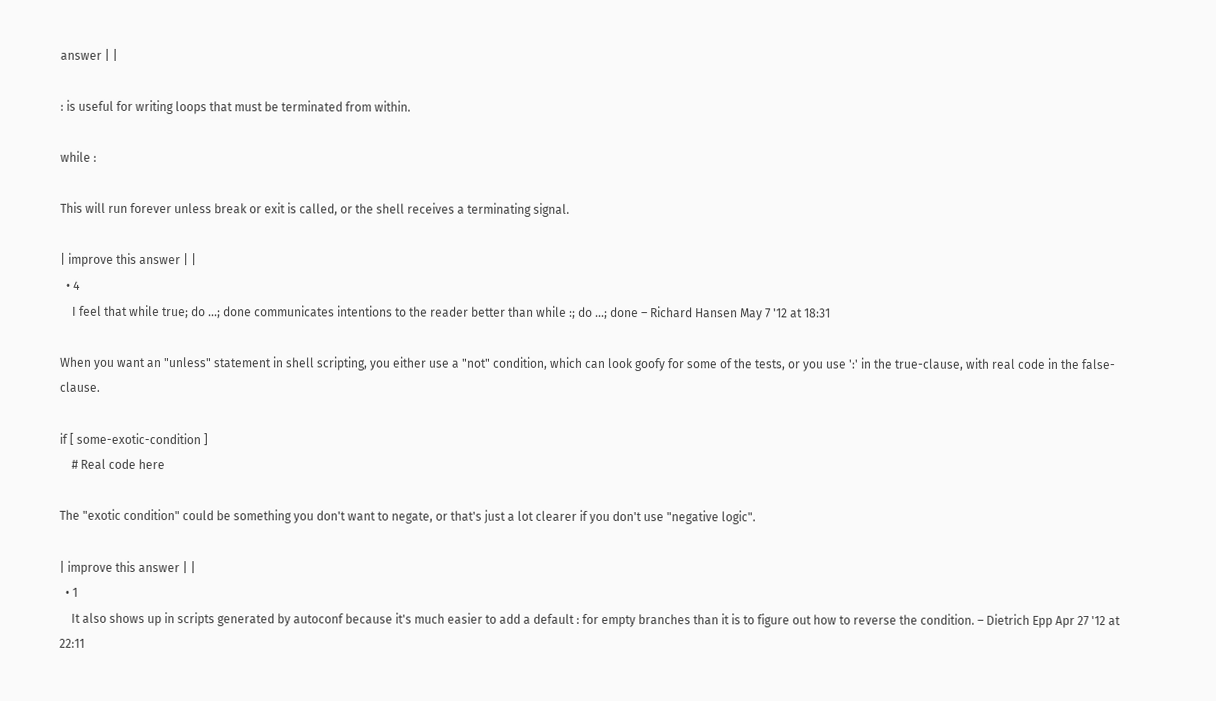answer | |

: is useful for writing loops that must be terminated from within.

while :

This will run forever unless break or exit is called, or the shell receives a terminating signal.

| improve this answer | |
  • 4
    I feel that while true; do ...; done communicates intentions to the reader better than while :; do ...; done – Richard Hansen May 7 '12 at 18:31

When you want an "unless" statement in shell scripting, you either use a "not" condition, which can look goofy for some of the tests, or you use ':' in the true-clause, with real code in the false-clause.

if [ some-exotic-condition ]
    # Real code here

The "exotic condition" could be something you don't want to negate, or that's just a lot clearer if you don't use "negative logic".

| improve this answer | |
  • 1
    It also shows up in scripts generated by autoconf because it's much easier to add a default : for empty branches than it is to figure out how to reverse the condition. – Dietrich Epp Apr 27 '12 at 22:11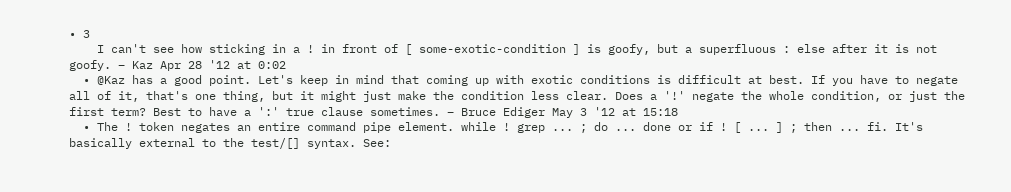• 3
    I can't see how sticking in a ! in front of [ some-exotic-condition ] is goofy, but a superfluous : else after it is not goofy. – Kaz Apr 28 '12 at 0:02
  • @Kaz has a good point. Let's keep in mind that coming up with exotic conditions is difficult at best. If you have to negate all of it, that's one thing, but it might just make the condition less clear. Does a '!' negate the whole condition, or just the first term? Best to have a ':' true clause sometimes. – Bruce Ediger May 3 '12 at 15:18
  • The ! token negates an entire command pipe element. while ! grep ... ; do ... done or if ! [ ... ] ; then ... fi. It's basically external to the test/[] syntax. See: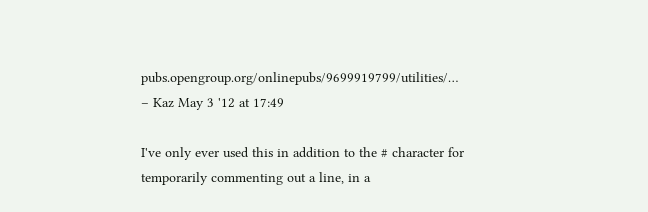pubs.opengroup.org/onlinepubs/9699919799/utilities/… – Kaz May 3 '12 at 17:49

I've only ever used this in addition to the # character for temporarily commenting out a line, in a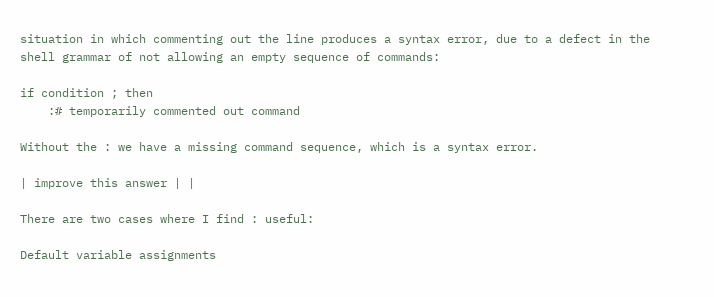situation in which commenting out the line produces a syntax error, due to a defect in the shell grammar of not allowing an empty sequence of commands:

if condition ; then
    :# temporarily commented out command

Without the : we have a missing command sequence, which is a syntax error.

| improve this answer | |

There are two cases where I find : useful:

Default variable assignments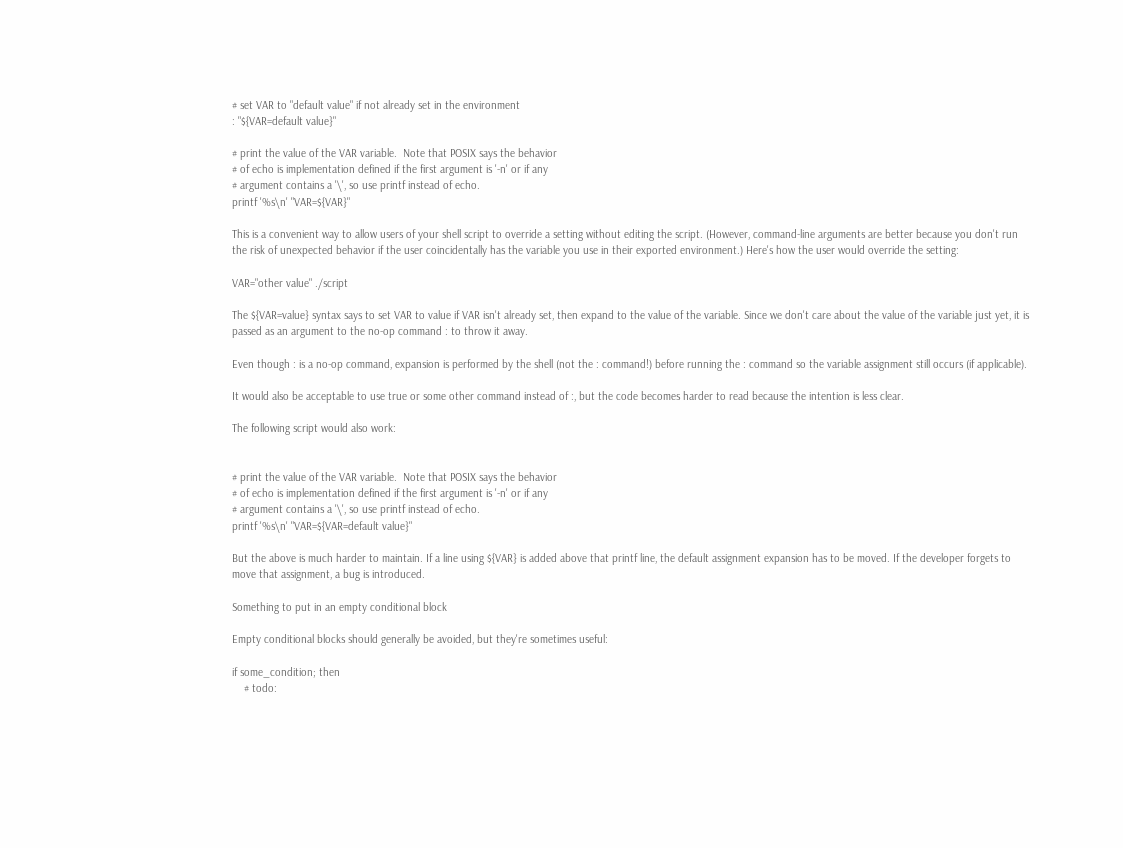# set VAR to "default value" if not already set in the environment
: "${VAR=default value}"

# print the value of the VAR variable.  Note that POSIX says the behavior
# of echo is implementation defined if the first argument is '-n' or if any
# argument contains a '\', so use printf instead of echo.
printf '%s\n' "VAR=${VAR}"

This is a convenient way to allow users of your shell script to override a setting without editing the script. (However, command-line arguments are better because you don't run the risk of unexpected behavior if the user coincidentally has the variable you use in their exported environment.) Here's how the user would override the setting:

VAR="other value" ./script

The ${VAR=value} syntax says to set VAR to value if VAR isn't already set, then expand to the value of the variable. Since we don't care about the value of the variable just yet, it is passed as an argument to the no-op command : to throw it away.

Even though : is a no-op command, expansion is performed by the shell (not the : command!) before running the : command so the variable assignment still occurs (if applicable).

It would also be acceptable to use true or some other command instead of :, but the code becomes harder to read because the intention is less clear.

The following script would also work:


# print the value of the VAR variable.  Note that POSIX says the behavior
# of echo is implementation defined if the first argument is '-n' or if any
# argument contains a '\', so use printf instead of echo.
printf '%s\n' "VAR=${VAR=default value}"

But the above is much harder to maintain. If a line using ${VAR} is added above that printf line, the default assignment expansion has to be moved. If the developer forgets to move that assignment, a bug is introduced.

Something to put in an empty conditional block

Empty conditional blocks should generally be avoided, but they're sometimes useful:

if some_condition; then
    # todo: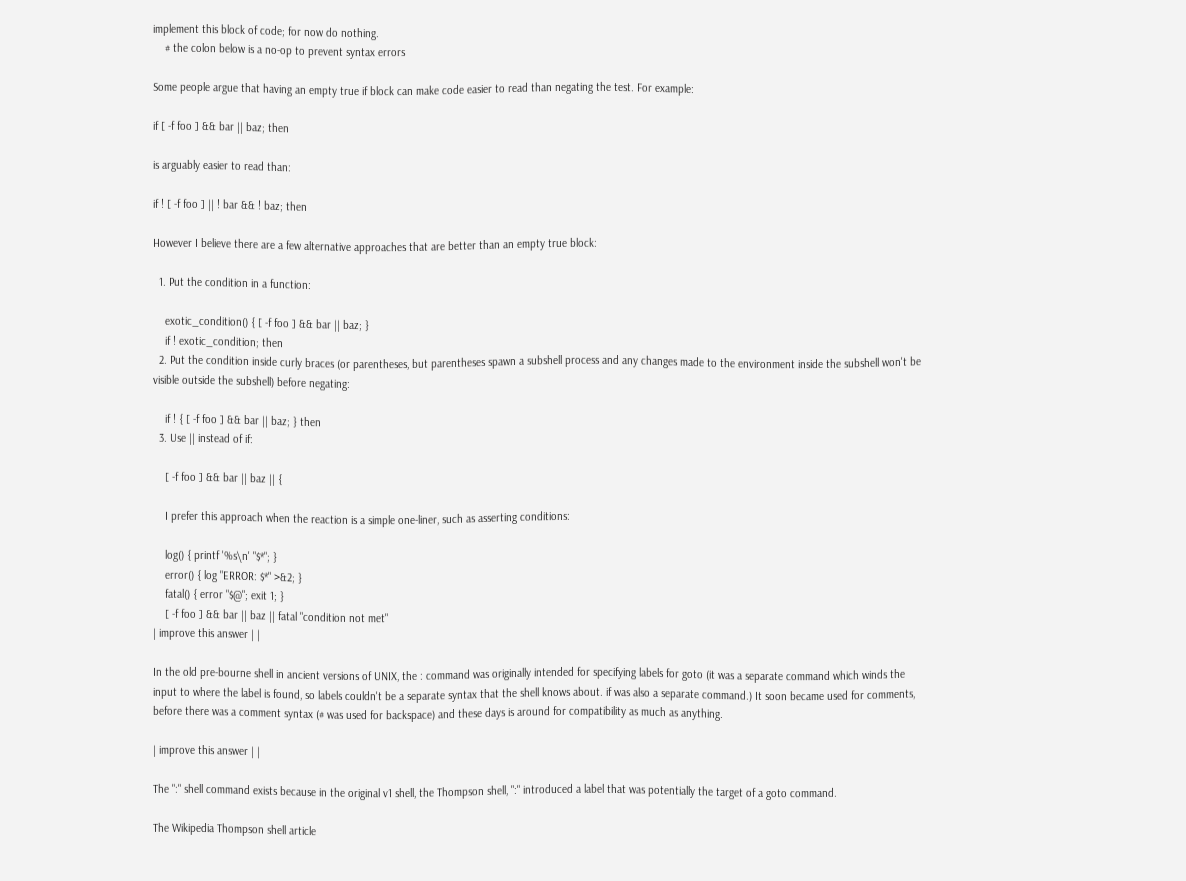implement this block of code; for now do nothing.
    # the colon below is a no-op to prevent syntax errors

Some people argue that having an empty true if block can make code easier to read than negating the test. For example:

if [ -f foo ] && bar || baz; then

is arguably easier to read than:

if ! [ -f foo ] || ! bar && ! baz; then

However I believe there are a few alternative approaches that are better than an empty true block:

  1. Put the condition in a function:

    exotic_condition() { [ -f foo ] && bar || baz; }
    if ! exotic_condition; then
  2. Put the condition inside curly braces (or parentheses, but parentheses spawn a subshell process and any changes made to the environment inside the subshell won't be visible outside the subshell) before negating:

    if ! { [ -f foo ] && bar || baz; } then
  3. Use || instead of if:

    [ -f foo ] && bar || baz || {

    I prefer this approach when the reaction is a simple one-liner, such as asserting conditions:

    log() { printf '%s\n' "$*"; }
    error() { log "ERROR: $*" >&2; }
    fatal() { error "$@"; exit 1; }
    [ -f foo ] && bar || baz || fatal "condition not met"
| improve this answer | |

In the old pre-bourne shell in ancient versions of UNIX, the : command was originally intended for specifying labels for goto (it was a separate command which winds the input to where the label is found, so labels couldn't be a separate syntax that the shell knows about. if was also a separate command.) It soon became used for comments, before there was a comment syntax (# was used for backspace) and these days is around for compatibility as much as anything.

| improve this answer | |

The ":" shell command exists because in the original v1 shell, the Thompson shell, ":" introduced a label that was potentially the target of a goto command.

The Wikipedia Thompson shell article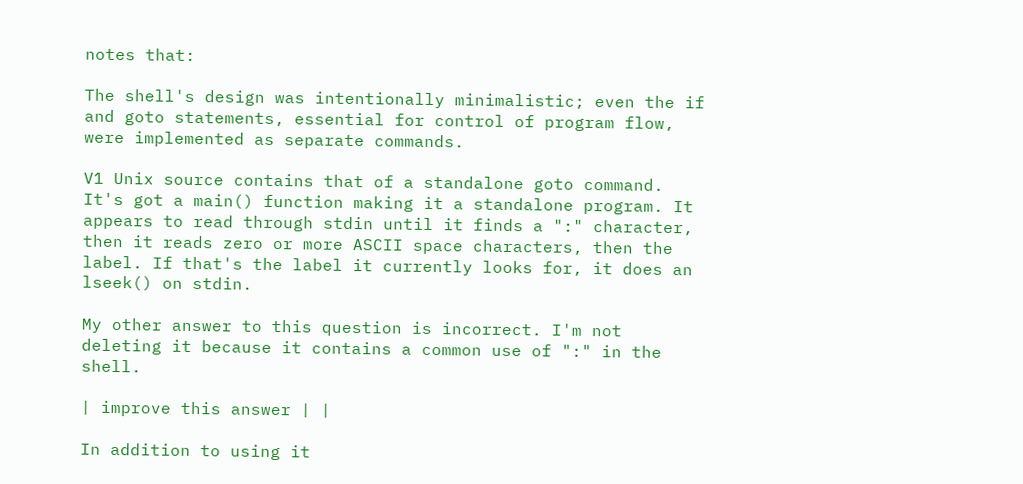notes that:

The shell's design was intentionally minimalistic; even the if and goto statements, essential for control of program flow, were implemented as separate commands.

V1 Unix source contains that of a standalone goto command. It's got a main() function making it a standalone program. It appears to read through stdin until it finds a ":" character, then it reads zero or more ASCII space characters, then the label. If that's the label it currently looks for, it does an lseek() on stdin.

My other answer to this question is incorrect. I'm not deleting it because it contains a common use of ":" in the shell.

| improve this answer | |

In addition to using it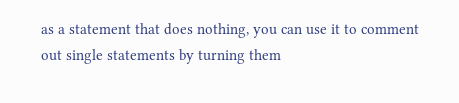as a statement that does nothing, you can use it to comment out single statements by turning them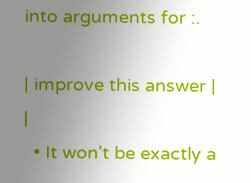into arguments for :.

| improve this answer | |
  • It won't be exactly a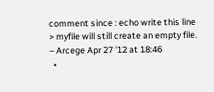comment since : echo write this line > myfile will still create an empty file. – Arcege Apr 27 '12 at 18:46
  •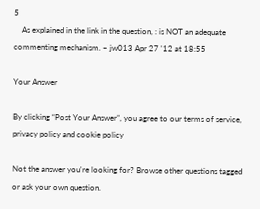5
    As explained in the link in the question, : is NOT an adequate commenting mechanism. – jw013 Apr 27 '12 at 18:55

Your Answer

By clicking “Post Your Answer”, you agree to our terms of service, privacy policy and cookie policy

Not the answer you're looking for? Browse other questions tagged or ask your own question.